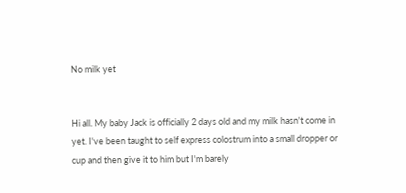No milk yet


Hi all. My baby Jack is officially 2 days old and my milk hasn't come in yet. I've been taught to self express colostrum into a small dropper or cup and then give it to him but I'm barely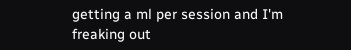getting a ml per session and I'm freaking out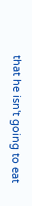that he isn't going to eat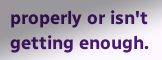properly or isn't getting enough.